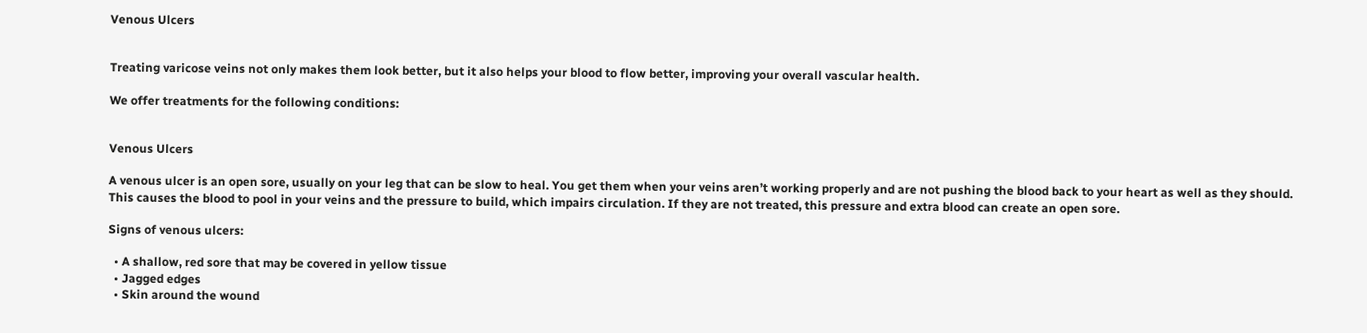Venous Ulcers


Treating varicose veins not only makes them look better, but it also helps your blood to flow better, improving your overall vascular health.

We offer treatments for the following conditions:


Venous Ulcers

A venous ulcer is an open sore, usually on your leg that can be slow to heal. You get them when your veins aren’t working properly and are not pushing the blood back to your heart as well as they should. This causes the blood to pool in your veins and the pressure to build, which impairs circulation. If they are not treated, this pressure and extra blood can create an open sore.

Signs of venous ulcers:

  • A shallow, red sore that may be covered in yellow tissue
  • Jagged edges
  • Skin around the wound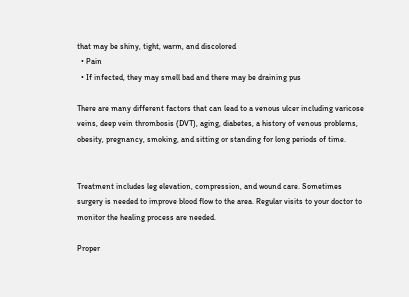that may be shiny, tight, warm, and discolored
  • Pain
  • If infected, they may smell bad and there may be draining pus

There are many different factors that can lead to a venous ulcer including varicose veins, deep vein thrombosis (DVT), aging, diabetes, a history of venous problems, obesity, pregnancy, smoking, and sitting or standing for long periods of time.


Treatment includes leg elevation, compression, and wound care. Sometimes surgery is needed to improve blood flow to the area. Regular visits to your doctor to monitor the healing process are needed.

Proper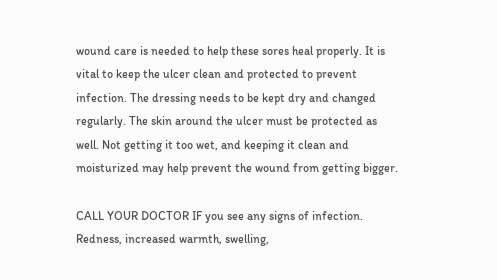wound care is needed to help these sores heal properly. It is vital to keep the ulcer clean and protected to prevent infection. The dressing needs to be kept dry and changed regularly. The skin around the ulcer must be protected as well. Not getting it too wet, and keeping it clean and moisturized may help prevent the wound from getting bigger.

CALL YOUR DOCTOR IF you see any signs of infection. Redness, increased warmth, swelling,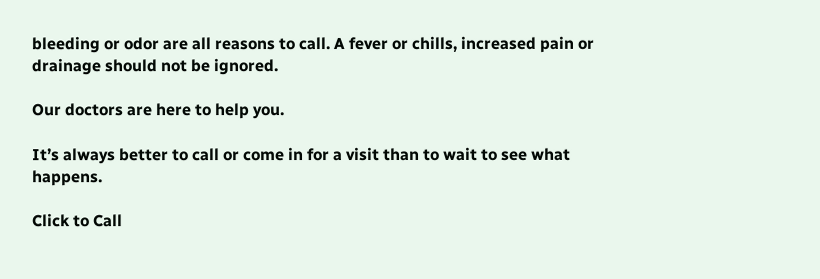bleeding or odor are all reasons to call. A fever or chills, increased pain or drainage should not be ignored.

Our doctors are here to help you.

It’s always better to call or come in for a visit than to wait to see what happens.

Click to Call